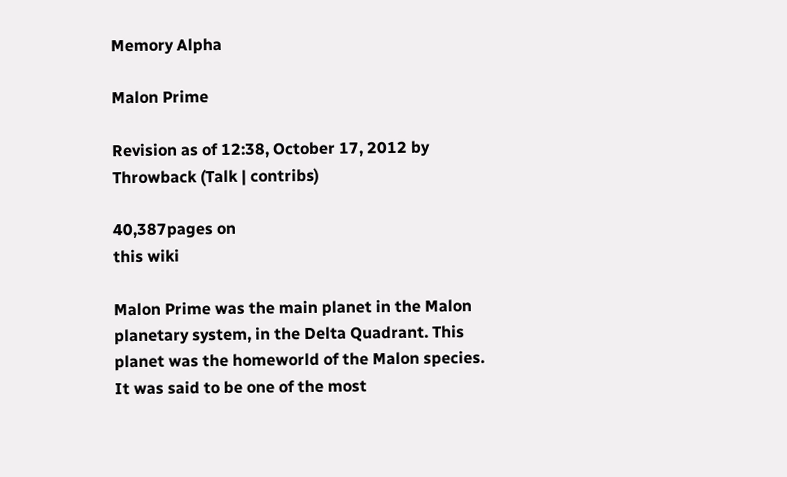Memory Alpha

Malon Prime

Revision as of 12:38, October 17, 2012 by Throwback (Talk | contribs)

40,387pages on
this wiki

Malon Prime was the main planet in the Malon planetary system, in the Delta Quadrant. This planet was the homeworld of the Malon species. It was said to be one of the most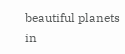beautiful planets in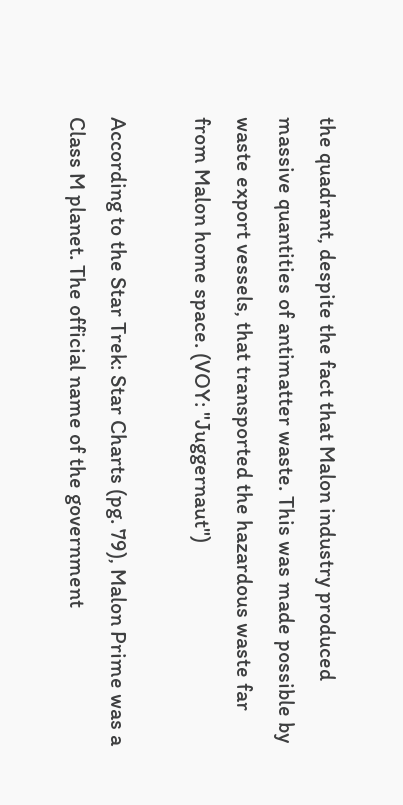the quadrant, despite the fact that Malon industry produced massive quantities of antimatter waste. This was made possible by waste export vessels, that transported the hazardous waste far from Malon home space. (VOY: "Juggernaut")

According to the Star Trek: Star Charts (pg. 79), Malon Prime was a Class M planet. The official name of the government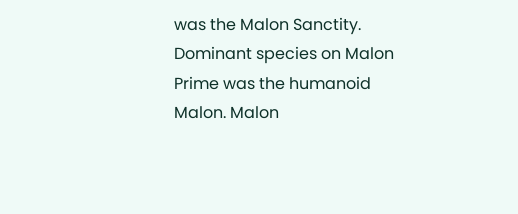was the Malon Sanctity. Dominant species on Malon Prime was the humanoid Malon. Malon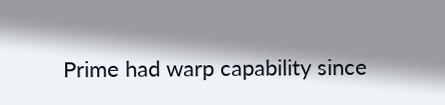Prime had warp capability since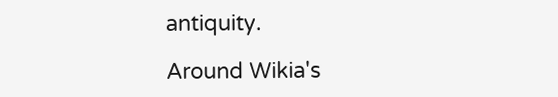antiquity.

Around Wikia's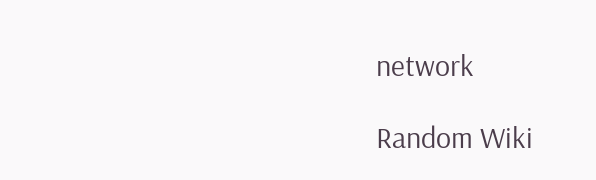network

Random Wiki